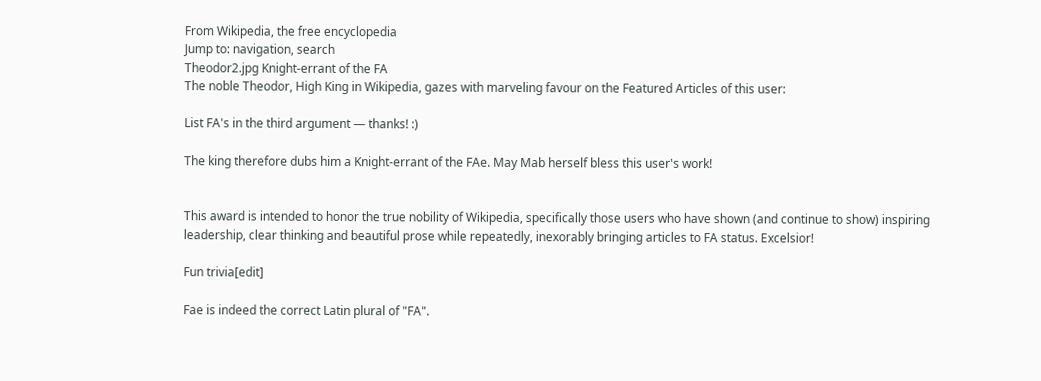From Wikipedia, the free encyclopedia
Jump to: navigation, search
Theodor2.jpg Knight-errant of the FA
The noble Theodor, High King in Wikipedia, gazes with marveling favour on the Featured Articles of this user:

List FA's in the third argument — thanks! :)

The king therefore dubs him a Knight-errant of the FAe. May Mab herself bless this user's work!


This award is intended to honor the true nobility of Wikipedia, specifically those users who have shown (and continue to show) inspiring leadership, clear thinking and beautiful prose while repeatedly, inexorably bringing articles to FA status. Excelsior!

Fun trivia[edit]

Fae is indeed the correct Latin plural of "FA".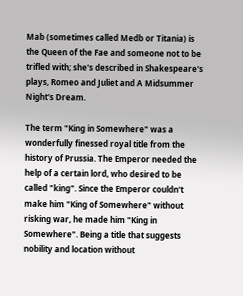Mab (sometimes called Medb or Titania) is the Queen of the Fae and someone not to be trifled with; she's described in Shakespeare's plays, Romeo and Juliet and A Midsummer Night's Dream.

The term "King in Somewhere" was a wonderfully finessed royal title from the history of Prussia. The Emperor needed the help of a certain lord, who desired to be called "king". Since the Emperor couldn't make him "King of Somewhere" without risking war, he made him "King in Somewhere". Being a title that suggests nobility and location without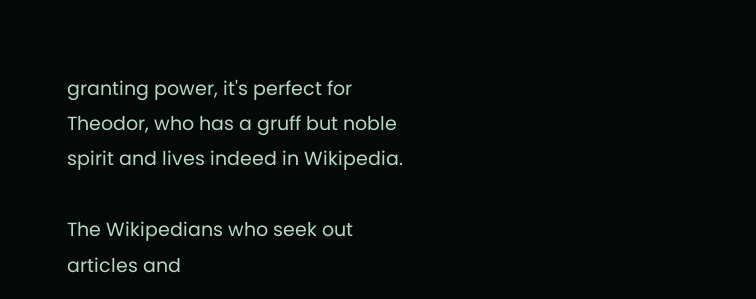granting power, it's perfect for Theodor, who has a gruff but noble spirit and lives indeed in Wikipedia.

The Wikipedians who seek out articles and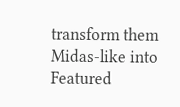transform them Midas-like into Featured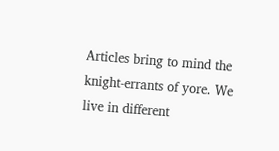Articles bring to mind the knight-errants of yore. We live in different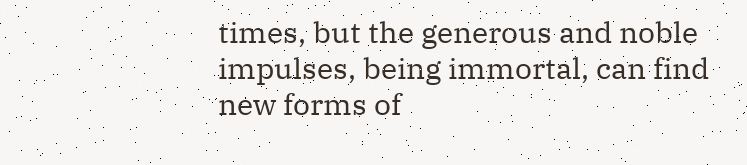times, but the generous and noble impulses, being immortal, can find new forms of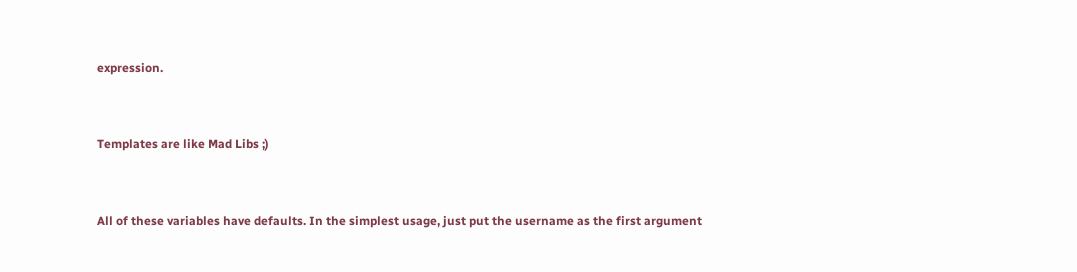expression.


Templates are like Mad Libs ;)


All of these variables have defaults. In the simplest usage, just put the username as the first argument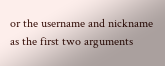or the username and nickname as the first two arguments